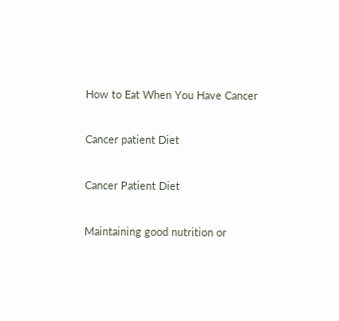How to Eat When You Have Cancer

Cancer patient Diet

Cancer Patient Diet

Maintaining good nutrition or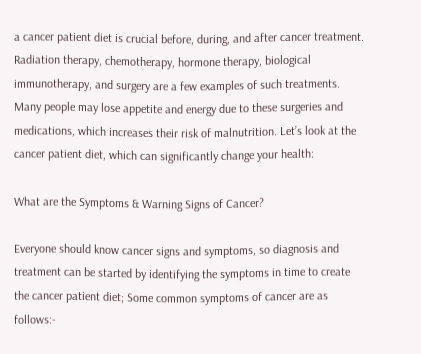a cancer patient diet is crucial before, during, and after cancer treatment. Radiation therapy, chemotherapy, hormone therapy, biological immunotherapy, and surgery are a few examples of such treatments. Many people may lose appetite and energy due to these surgeries and medications, which increases their risk of malnutrition. Let’s look at the cancer patient diet, which can significantly change your health:

What are the Symptoms & Warning Signs of Cancer?

Everyone should know cancer signs and symptoms, so diagnosis and treatment can be started by identifying the symptoms in time to create the cancer patient diet; Some common symptoms of cancer are as follows:-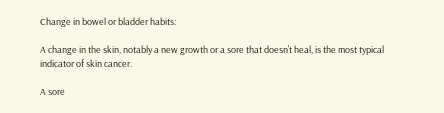Change in bowel or bladder habits:

A change in the skin, notably a new growth or a sore that doesn’t heal, is the most typical indicator of skin cancer.

A sore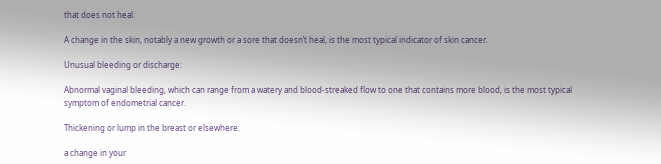that does not heal:

A change in the skin, notably a new growth or a sore that doesn’t heal, is the most typical indicator of skin cancer.

Unusual bleeding or discharge:

Abnormal vaginal bleeding, which can range from a watery and blood-streaked flow to one that contains more blood, is the most typical symptom of endometrial cancer.

Thickening or lump in the breast or elsewhere:

a change in your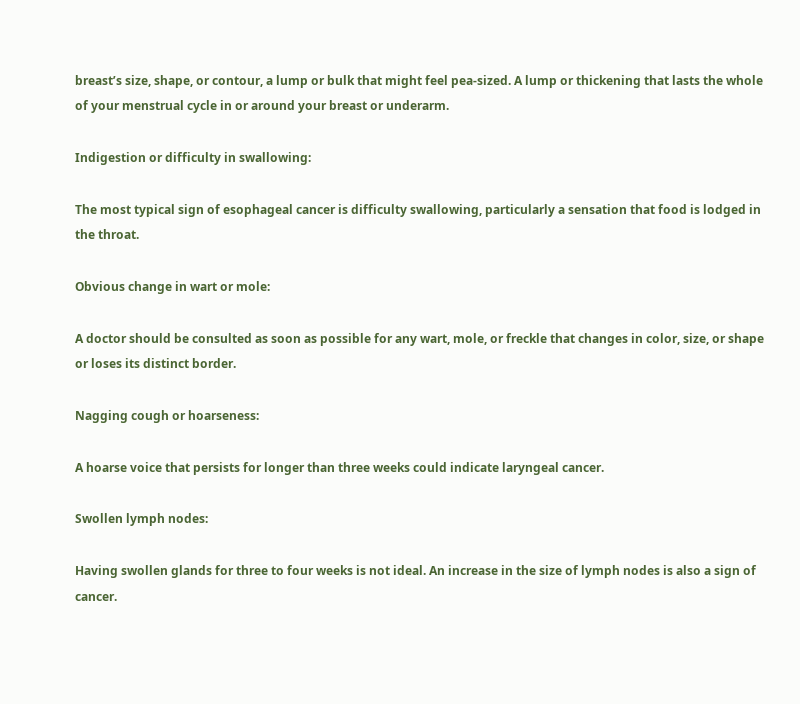breast’s size, shape, or contour, a lump or bulk that might feel pea-sized. A lump or thickening that lasts the whole of your menstrual cycle in or around your breast or underarm.

Indigestion or difficulty in swallowing:

The most typical sign of esophageal cancer is difficulty swallowing, particularly a sensation that food is lodged in the throat.

Obvious change in wart or mole:

A doctor should be consulted as soon as possible for any wart, mole, or freckle that changes in color, size, or shape or loses its distinct border.

Nagging cough or hoarseness:

A hoarse voice that persists for longer than three weeks could indicate laryngeal cancer.

Swollen lymph nodes:

Having swollen glands for three to four weeks is not ideal. An increase in the size of lymph nodes is also a sign of cancer.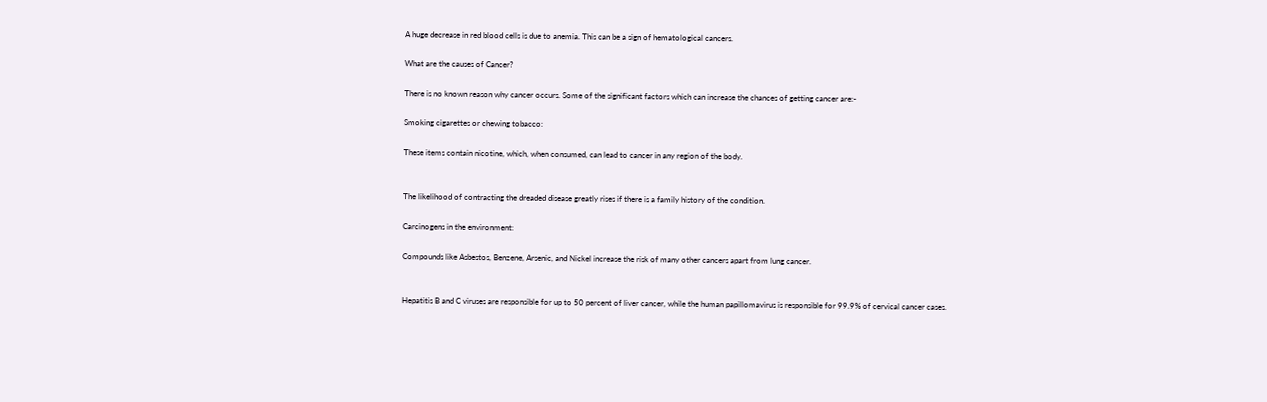A huge decrease in red blood cells is due to anemia. This can be a sign of hematological cancers.

What are the causes of Cancer?

There is no known reason why cancer occurs. Some of the significant factors which can increase the chances of getting cancer are:-

Smoking cigarettes or chewing tobacco:

These items contain nicotine, which, when consumed, can lead to cancer in any region of the body.


The likelihood of contracting the dreaded disease greatly rises if there is a family history of the condition.

Carcinogens in the environment:

Compounds like Asbestos, Benzene, Arsenic, and Nickel increase the risk of many other cancers apart from lung cancer.


Hepatitis B and C viruses are responsible for up to 50 percent of liver cancer, while the human papillomavirus is responsible for 99.9% of cervical cancer cases.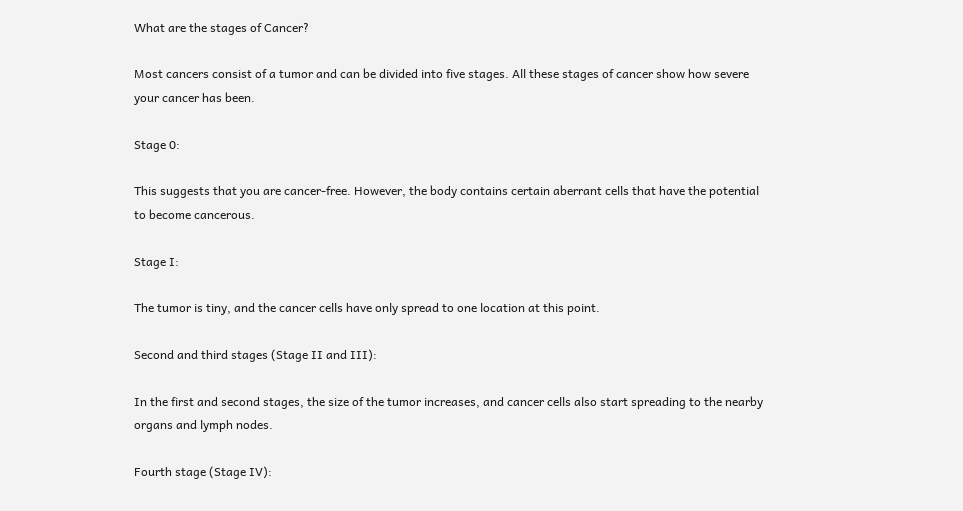What are the stages of Cancer?

Most cancers consist of a tumor and can be divided into five stages. All these stages of cancer show how severe your cancer has been.

Stage 0:

This suggests that you are cancer-free. However, the body contains certain aberrant cells that have the potential to become cancerous.

Stage I:

The tumor is tiny, and the cancer cells have only spread to one location at this point.

Second and third stages (Stage II and III):

In the first and second stages, the size of the tumor increases, and cancer cells also start spreading to the nearby organs and lymph nodes.

Fourth stage (Stage IV):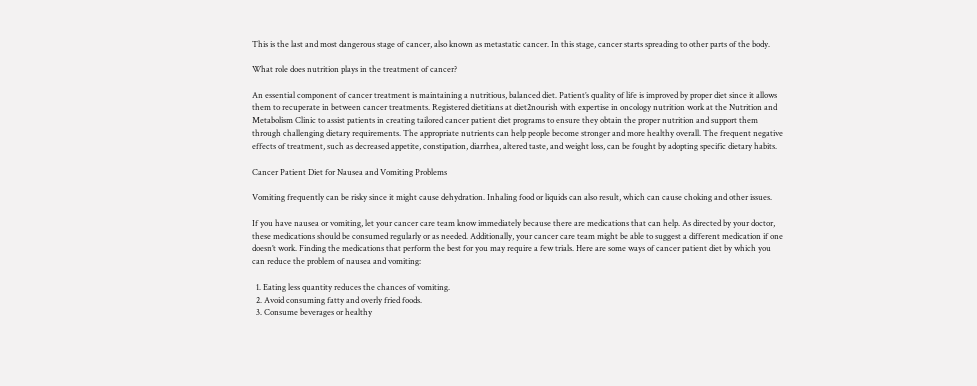This is the last and most dangerous stage of cancer, also known as metastatic cancer. In this stage, cancer starts spreading to other parts of the body.

What role does nutrition plays in the treatment of cancer?

An essential component of cancer treatment is maintaining a nutritious, balanced diet. Patient’s quality of life is improved by proper diet since it allows them to recuperate in between cancer treatments. Registered dietitians at diet2nourish with expertise in oncology nutrition work at the Nutrition and Metabolism Clinic to assist patients in creating tailored cancer patient diet programs to ensure they obtain the proper nutrition and support them through challenging dietary requirements. The appropriate nutrients can help people become stronger and more healthy overall. The frequent negative effects of treatment, such as decreased appetite, constipation, diarrhea, altered taste, and weight loss, can be fought by adopting specific dietary habits.

Cancer Patient Diet for Nausea and Vomiting Problems

Vomiting frequently can be risky since it might cause dehydration. Inhaling food or liquids can also result, which can cause choking and other issues.

If you have nausea or vomiting, let your cancer care team know immediately because there are medications that can help. As directed by your doctor, these medications should be consumed regularly or as needed. Additionally, your cancer care team might be able to suggest a different medication if one doesn’t work. Finding the medications that perform the best for you may require a few trials. Here are some ways of cancer patient diet by which you can reduce the problem of nausea and vomiting:

  1. Eating less quantity reduces the chances of vomiting.
  2. Avoid consuming fatty and overly fried foods.
  3. Consume beverages or healthy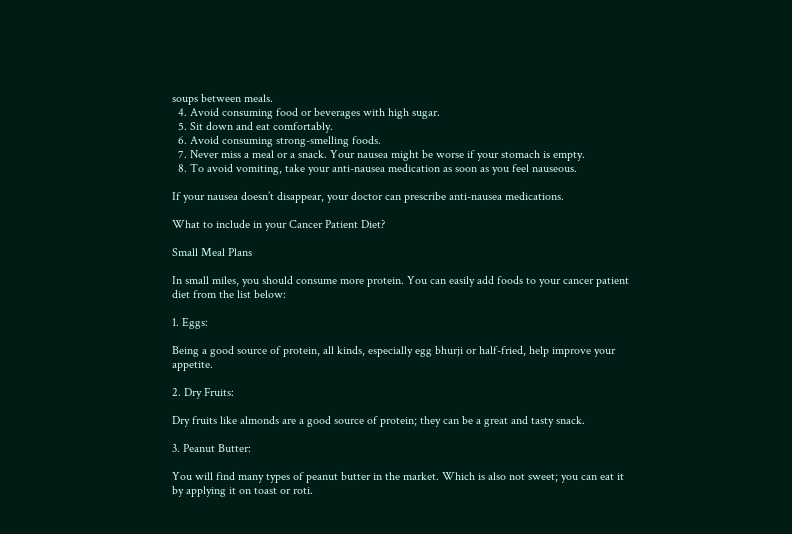soups between meals.
  4. Avoid consuming food or beverages with high sugar.
  5. Sit down and eat comfortably.
  6. Avoid consuming strong-smelling foods.
  7. Never miss a meal or a snack. Your nausea might be worse if your stomach is empty.
  8. To avoid vomiting, take your anti-nausea medication as soon as you feel nauseous.

If your nausea doesn’t disappear, your doctor can prescribe anti-nausea medications.

What to include in your Cancer Patient Diet?

Small Meal Plans

In small miles, you should consume more protein. You can easily add foods to your cancer patient diet from the list below:

1. Eggs:

Being a good source of protein, all kinds, especially egg bhurji or half-fried, help improve your appetite.

2. Dry Fruits:

Dry fruits like almonds are a good source of protein; they can be a great and tasty snack.

3. Peanut Butter:

You will find many types of peanut butter in the market. Which is also not sweet; you can eat it by applying it on toast or roti.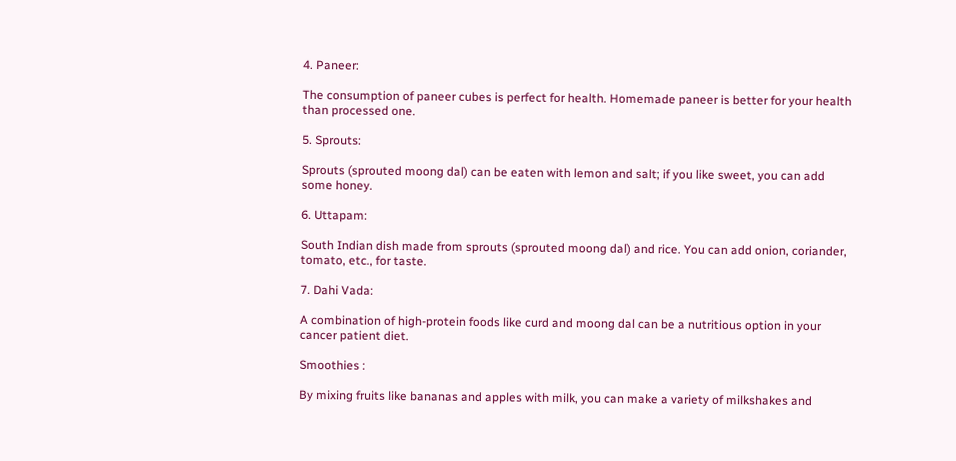4. Paneer:

The consumption of paneer cubes is perfect for health. Homemade paneer is better for your health than processed one.

5. Sprouts:

Sprouts (sprouted moong dal) can be eaten with lemon and salt; if you like sweet, you can add some honey.

6. Uttapam:

South Indian dish made from sprouts (sprouted moong dal) and rice. You can add onion, coriander, tomato, etc., for taste.

7. Dahi Vada:

A combination of high-protein foods like curd and moong dal can be a nutritious option in your cancer patient diet.

Smoothies :

By mixing fruits like bananas and apples with milk, you can make a variety of milkshakes and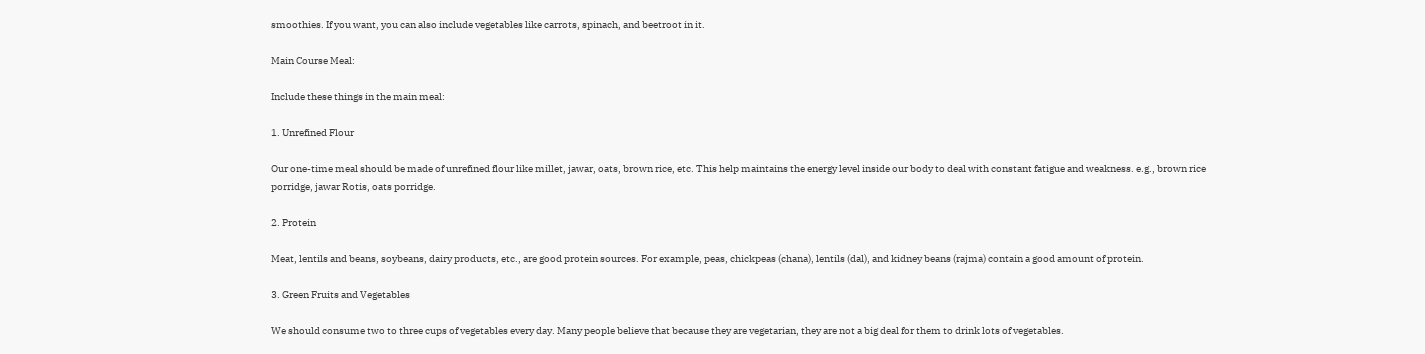smoothies. If you want, you can also include vegetables like carrots, spinach, and beetroot in it.

Main Course Meal:

Include these things in the main meal:

1. Unrefined Flour

Our one-time meal should be made of unrefined flour like millet, jawar, oats, brown rice, etc. This help maintains the energy level inside our body to deal with constant fatigue and weakness. e.g., brown rice porridge, jawar Rotis, oats porridge.

2. Protein

Meat, lentils and beans, soybeans, dairy products, etc., are good protein sources. For example, peas, chickpeas (chana), lentils (dal), and kidney beans (rajma) contain a good amount of protein.

3. Green Fruits and Vegetables

We should consume two to three cups of vegetables every day. Many people believe that because they are vegetarian, they are not a big deal for them to drink lots of vegetables.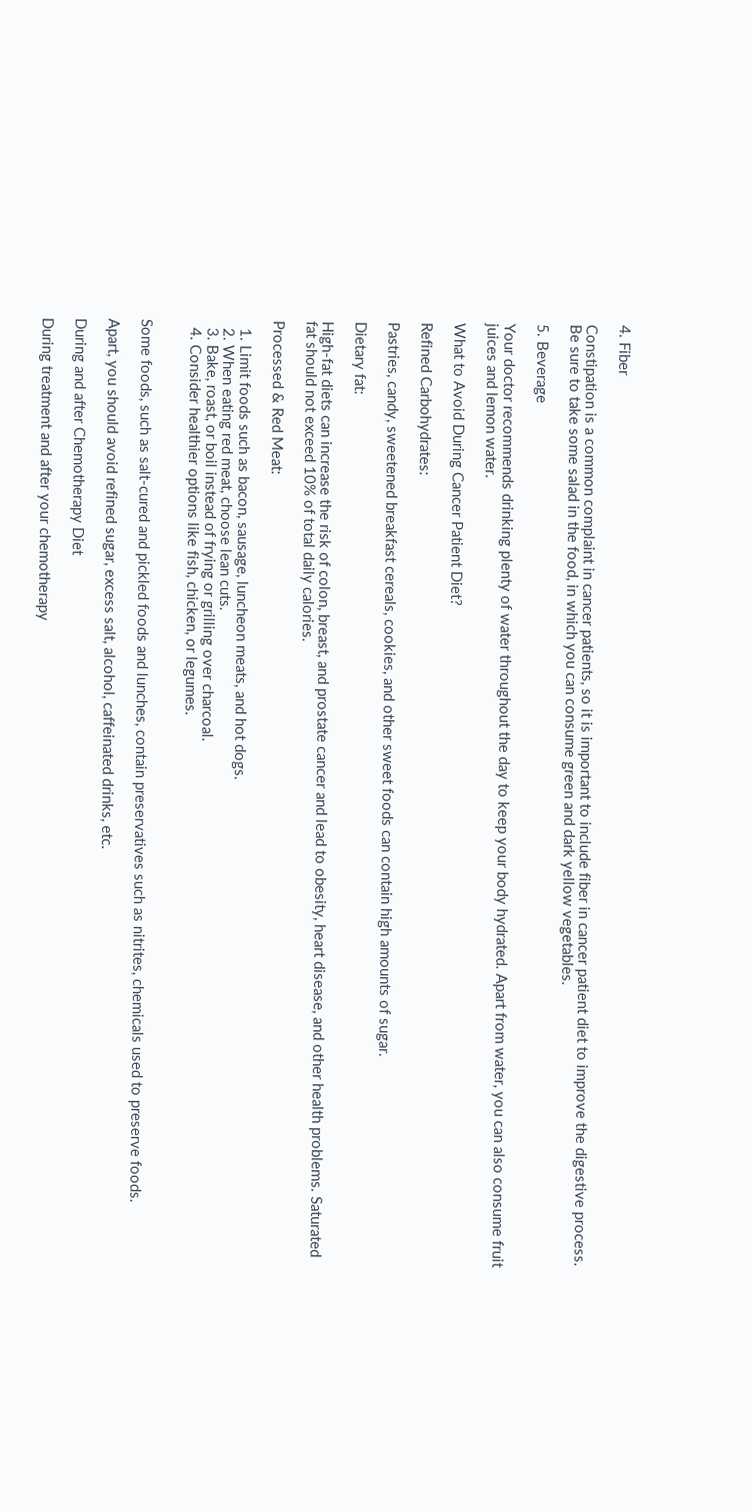4. Fiber

Constipation is a common complaint in cancer patients, so it is important to include fiber in cancer patient diet to improve the digestive process. Be sure to take some salad in the food, in which you can consume green and dark yellow vegetables.

5. Beverage

Your doctor recommends drinking plenty of water throughout the day to keep your body hydrated. Apart from water, you can also consume fruit juices and lemon water.

What to Avoid During Cancer Patient Diet?

Refined Carbohydrates:

Pastries, candy, sweetened breakfast cereals, cookies, and other sweet foods can contain high amounts of sugar.

Dietary fat:

High-fat diets can increase the risk of colon, breast, and prostate cancer and lead to obesity, heart disease, and other health problems. Saturated fat should not exceed 10% of total daily calories.

Processed & Red Meat:

  1. Limit foods such as bacon, sausage, luncheon meats, and hot dogs.
  2. When eating red meat, choose lean cuts.
  3. Bake, roast, or boil instead of frying or grilling over charcoal.
  4. Consider healthier options like fish, chicken, or legumes.


Some foods, such as salt-cured and pickled foods and lunches, contain preservatives such as nitrites, chemicals used to preserve foods.

Apart, you should avoid refined sugar, excess salt, alcohol, caffeinated drinks, etc.

During and after Chemotherapy Diet

During treatment and after your chemotherapy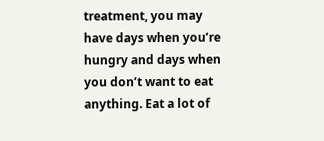treatment, you may have days when you’re hungry and days when you don’t want to eat anything. Eat a lot of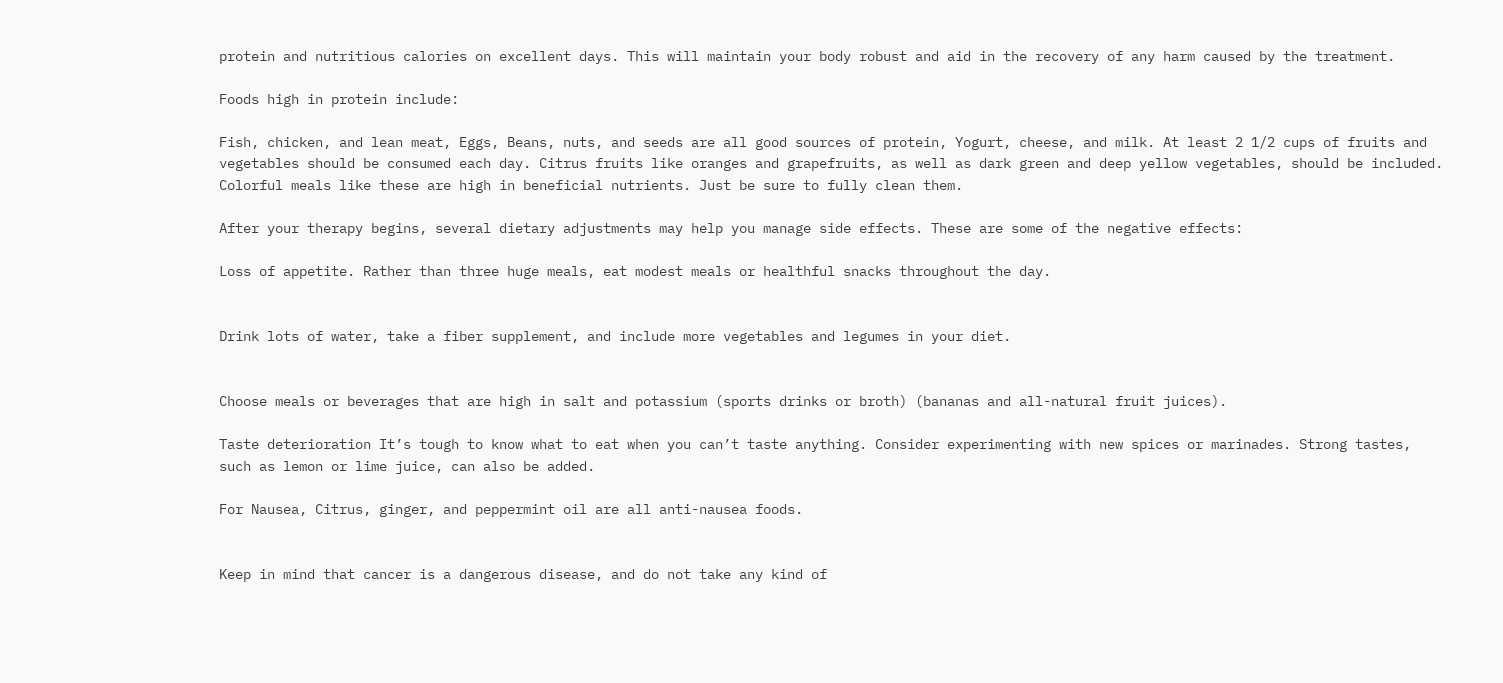protein and nutritious calories on excellent days. This will maintain your body robust and aid in the recovery of any harm caused by the treatment.

Foods high in protein include:

Fish, chicken, and lean meat, Eggs, Beans, nuts, and seeds are all good sources of protein, Yogurt, cheese, and milk. At least 2 1/2 cups of fruits and vegetables should be consumed each day. Citrus fruits like oranges and grapefruits, as well as dark green and deep yellow vegetables, should be included. Colorful meals like these are high in beneficial nutrients. Just be sure to fully clean them.

After your therapy begins, several dietary adjustments may help you manage side effects. These are some of the negative effects:

Loss of appetite. Rather than three huge meals, eat modest meals or healthful snacks throughout the day.


Drink lots of water, take a fiber supplement, and include more vegetables and legumes in your diet.


Choose meals or beverages that are high in salt and potassium (sports drinks or broth) (bananas and all-natural fruit juices).

Taste deterioration It’s tough to know what to eat when you can’t taste anything. Consider experimenting with new spices or marinades. Strong tastes, such as lemon or lime juice, can also be added.

For Nausea, Citrus, ginger, and peppermint oil are all anti-nausea foods.


Keep in mind that cancer is a dangerous disease, and do not take any kind of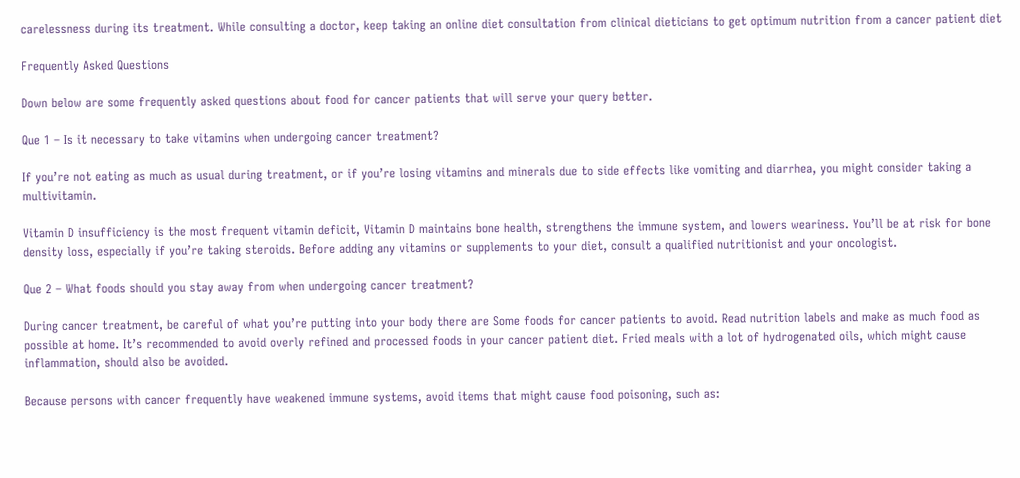carelessness during its treatment. While consulting a doctor, keep taking an online diet consultation from clinical dieticians to get optimum nutrition from a cancer patient diet

Frequently Asked Questions

Down below are some frequently asked questions about food for cancer patients that will serve your query better.

Que 1 – Is it necessary to take vitamins when undergoing cancer treatment?

If you’re not eating as much as usual during treatment, or if you’re losing vitamins and minerals due to side effects like vomiting and diarrhea, you might consider taking a multivitamin.

Vitamin D insufficiency is the most frequent vitamin deficit, Vitamin D maintains bone health, strengthens the immune system, and lowers weariness. You’ll be at risk for bone density loss, especially if you’re taking steroids. Before adding any vitamins or supplements to your diet, consult a qualified nutritionist and your oncologist.

Que 2 – What foods should you stay away from when undergoing cancer treatment?

During cancer treatment, be careful of what you’re putting into your body there are Some foods for cancer patients to avoid. Read nutrition labels and make as much food as possible at home. It’s recommended to avoid overly refined and processed foods in your cancer patient diet. Fried meals with a lot of hydrogenated oils, which might cause inflammation, should also be avoided.

Because persons with cancer frequently have weakened immune systems, avoid items that might cause food poisoning, such as: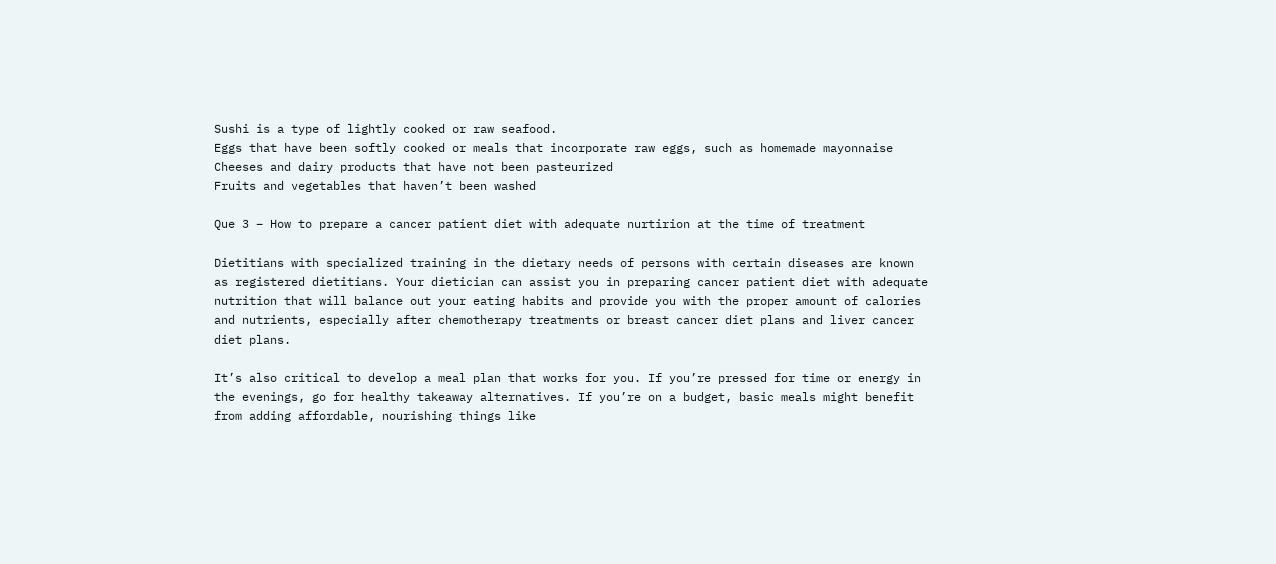Sushi is a type of lightly cooked or raw seafood.
Eggs that have been softly cooked or meals that incorporate raw eggs, such as homemade mayonnaise
Cheeses and dairy products that have not been pasteurized
Fruits and vegetables that haven’t been washed

Que 3 – How to prepare a cancer patient diet with adequate nurtirion at the time of treatment

Dietitians with specialized training in the dietary needs of persons with certain diseases are known as registered dietitians. Your dietician can assist you in preparing cancer patient diet with adequate nutrition that will balance out your eating habits and provide you with the proper amount of calories and nutrients, especially after chemotherapy treatments or breast cancer diet plans and liver cancer diet plans.

It’s also critical to develop a meal plan that works for you. If you’re pressed for time or energy in the evenings, go for healthy takeaway alternatives. If you’re on a budget, basic meals might benefit from adding affordable, nourishing things like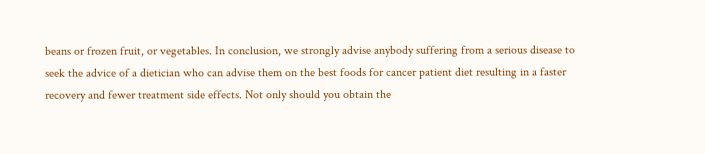beans or frozen fruit, or vegetables. In conclusion, we strongly advise anybody suffering from a serious disease to seek the advice of a dietician who can advise them on the best foods for cancer patient diet resulting in a faster recovery and fewer treatment side effects. Not only should you obtain the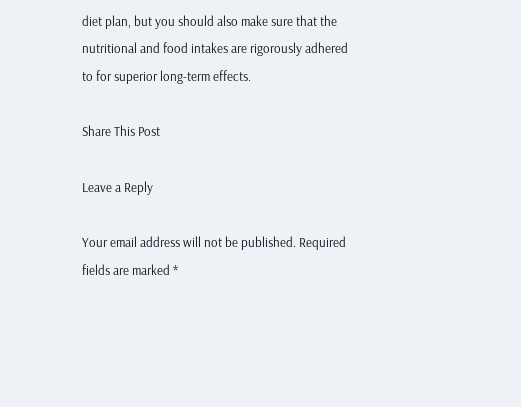diet plan, but you should also make sure that the nutritional and food intakes are rigorously adhered to for superior long-term effects.

Share This Post

Leave a Reply

Your email address will not be published. Required fields are marked *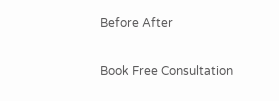Before After

Book Free Consultation